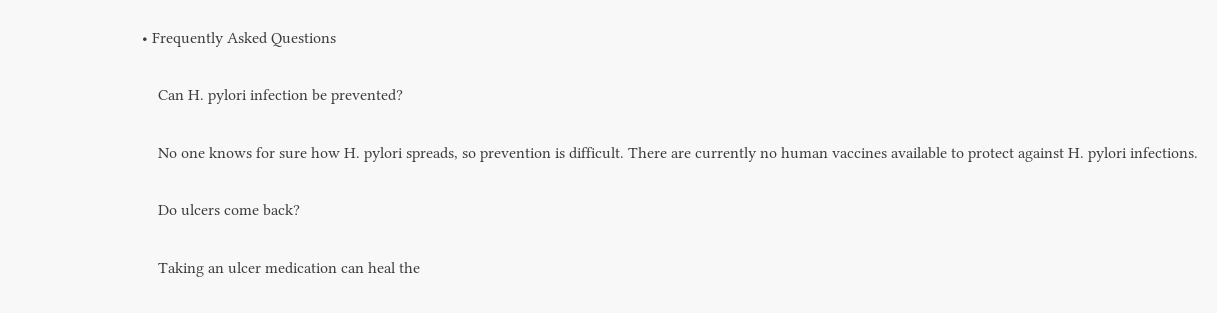• Frequently Asked Questions

    Can H. pylori infection be prevented?

    No one knows for sure how H. pylori spreads, so prevention is difficult. There are currently no human vaccines available to protect against H. pylori infections.

    Do ulcers come back?

    Taking an ulcer medication can heal the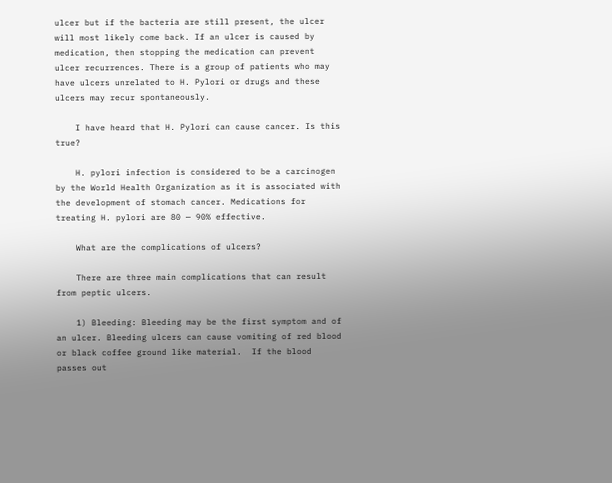ulcer but if the bacteria are still present, the ulcer will most likely come back. If an ulcer is caused by medication, then stopping the medication can prevent ulcer recurrences. There is a group of patients who may have ulcers unrelated to H. Pylori or drugs and these ulcers may recur spontaneously.

    I have heard that H. Pylori can cause cancer. Is this true?

    H. pylori infection is considered to be a carcinogen by the World Health Organization as it is associated with the development of stomach cancer. Medications for treating H. pylori are 80 — 90% effective.

    What are the complications of ulcers?

    There are three main complications that can result from peptic ulcers.

    1) Bleeding: Bleeding may be the first symptom and of an ulcer. Bleeding ulcers can cause vomiting of red blood or black coffee ground like material.  If the blood passes out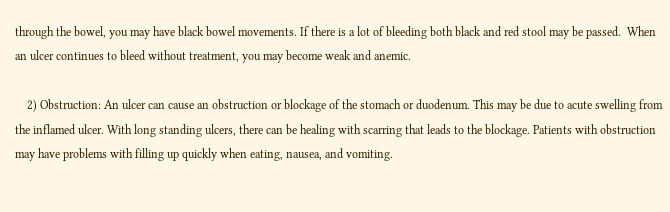through the bowel, you may have black bowel movements. If there is a lot of bleeding both black and red stool may be passed.  When an ulcer continues to bleed without treatment, you may become weak and anemic.

    2) Obstruction: An ulcer can cause an obstruction or blockage of the stomach or duodenum. This may be due to acute swelling from the inflamed ulcer. With long standing ulcers, there can be healing with scarring that leads to the blockage. Patients with obstruction may have problems with filling up quickly when eating, nausea, and vomiting.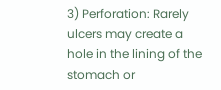3) Perforation: Rarely ulcers may create a hole in the lining of the stomach or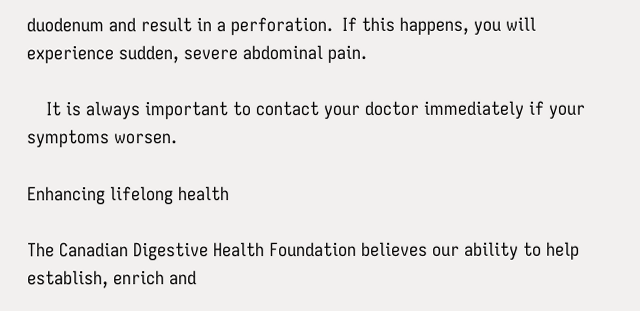duodenum and result in a perforation.  If this happens, you will experience sudden, severe abdominal pain.

    It is always important to contact your doctor immediately if your symptoms worsen.

Enhancing lifelong health

The Canadian Digestive Health Foundation believes our ability to help establish, enrich and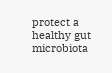protect a healthy gut microbiota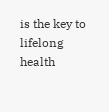is the key to lifelong health